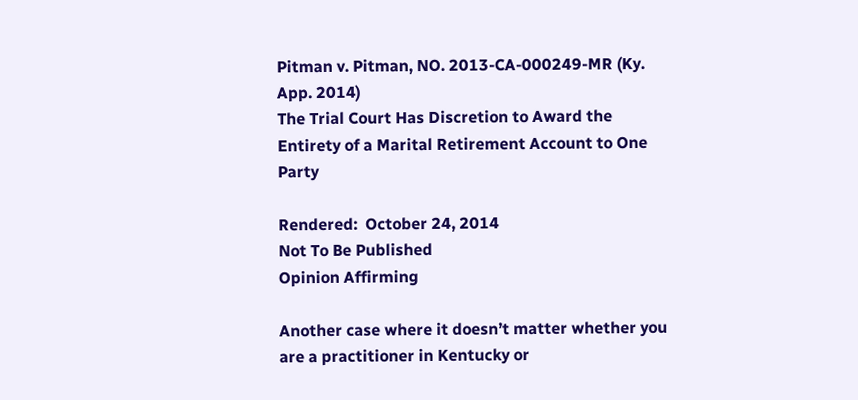Pitman v. Pitman, NO. 2013-CA-000249-MR (Ky. App. 2014)
The Trial Court Has Discretion to Award the Entirety of a Marital Retirement Account to One Party

Rendered:  October 24, 2014
Not To Be Published
Opinion Affirming

Another case where it doesn’t matter whether you are a practitioner in Kentucky or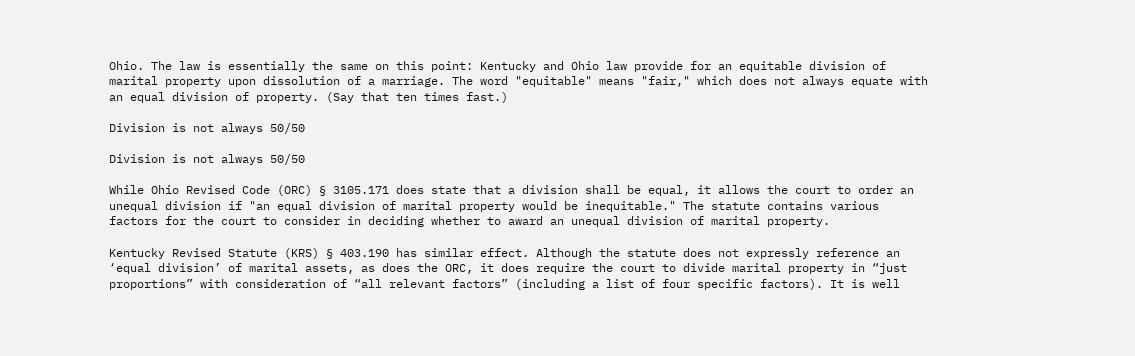Ohio. The law is essentially the same on this point: Kentucky and Ohio law provide for an equitable division of marital property upon dissolution of a marriage. The word "equitable" means "fair," which does not always equate with an equal division of property. (Say that ten times fast.)

Division is not always 50/50

Division is not always 50/50

While Ohio Revised Code (ORC) § 3105.171 does state that a division shall be equal, it allows the court to order an unequal division if "an equal division of marital property would be inequitable." The statute contains various factors for the court to consider in deciding whether to award an unequal division of marital property.

Kentucky Revised Statute (KRS) § 403.190 has similar effect. Although the statute does not expressly reference an ‘equal division’ of marital assets, as does the ORC, it does require the court to divide marital property in “just proportions” with consideration of “all relevant factors” (including a list of four specific factors). It is well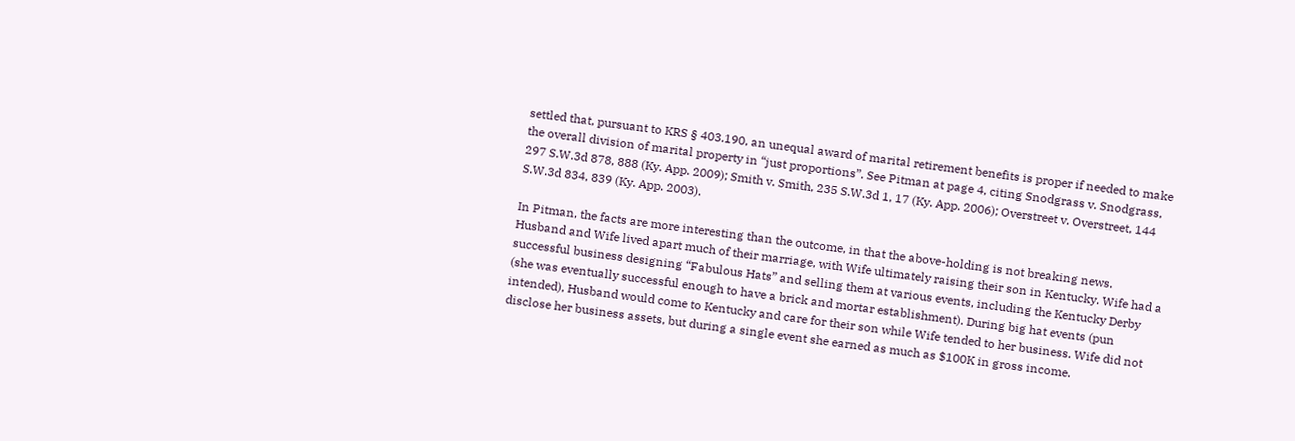settled that, pursuant to KRS § 403.190, an unequal award of marital retirement benefits is proper if needed to make the overall division of marital property in “just proportions”. See Pitman at page 4, citing Snodgrass v. Snodgrass, 297 S.W.3d 878, 888 (Ky. App. 2009); Smith v. Smith, 235 S.W.3d 1, 17 (Ky. App. 2006); Overstreet v. Overstreet, 144 S.W.3d 834, 839 (Ky. App. 2003).

In Pitman, the facts are more interesting than the outcome, in that the above-holding is not breaking news. Husband and Wife lived apart much of their marriage, with Wife ultimately raising their son in Kentucky. Wife had a successful business designing “Fabulous Hats” and selling them at various events, including the Kentucky Derby (she was eventually successful enough to have a brick and mortar establishment). During big hat events (pun intended), Husband would come to Kentucky and care for their son while Wife tended to her business. Wife did not disclose her business assets, but during a single event she earned as much as $100K in gross income.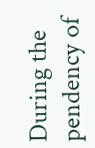During the pendency of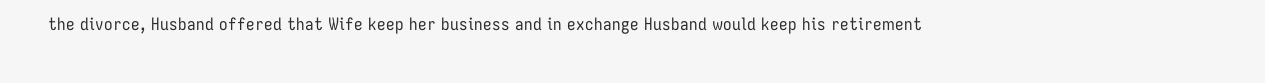the divorce, Husband offered that Wife keep her business and in exchange Husband would keep his retirement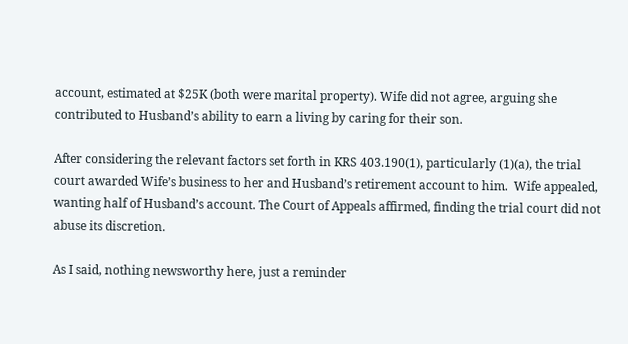account, estimated at $25K (both were marital property). Wife did not agree, arguing she contributed to Husband’s ability to earn a living by caring for their son.

After considering the relevant factors set forth in KRS 403.190(1), particularly (1)(a), the trial court awarded Wife’s business to her and Husband’s retirement account to him.  Wife appealed, wanting half of Husband’s account. The Court of Appeals affirmed, finding the trial court did not abuse its discretion.

As I said, nothing newsworthy here, just a reminder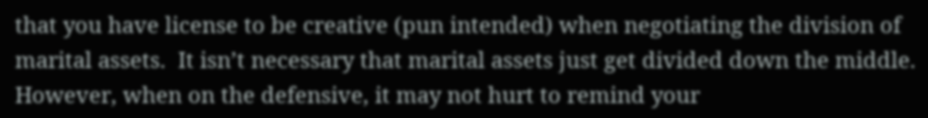that you have license to be creative (pun intended) when negotiating the division of marital assets.  It isn’t necessary that marital assets just get divided down the middle. However, when on the defensive, it may not hurt to remind your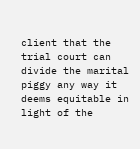client that the trial court can divide the marital piggy any way it deems equitable in light of the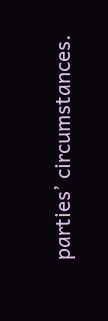parties’ circumstances.